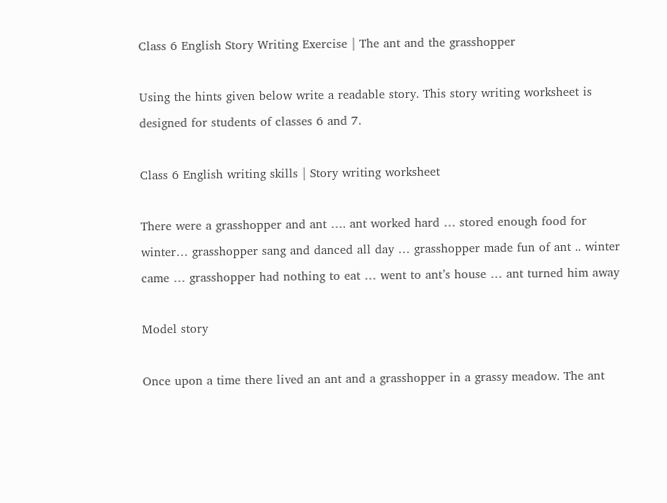Class 6 English Story Writing Exercise | The ant and the grasshopper

Using the hints given below write a readable story. This story writing worksheet is designed for students of classes 6 and 7.

Class 6 English writing skills | Story writing worksheet

There were a grasshopper and ant …. ant worked hard … stored enough food for winter… grasshopper sang and danced all day … grasshopper made fun of ant .. winter came … grasshopper had nothing to eat … went to ant’s house … ant turned him away

Model story

Once upon a time there lived an ant and a grasshopper in a grassy meadow. The ant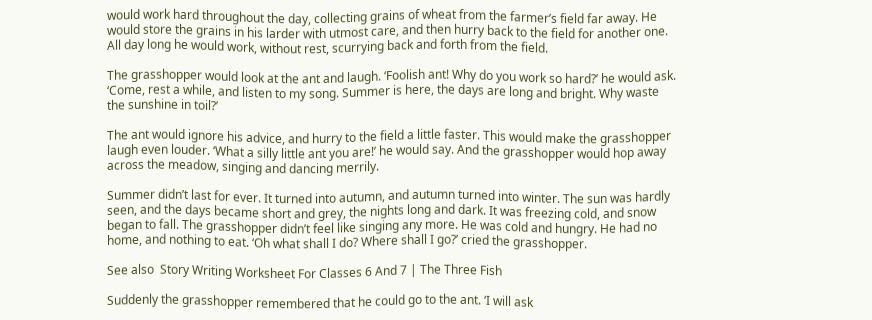would work hard throughout the day, collecting grains of wheat from the farmer’s field far away. He would store the grains in his larder with utmost care, and then hurry back to the field for another one. All day long he would work, without rest, scurrying back and forth from the field.

The grasshopper would look at the ant and laugh. ‘Foolish ant! Why do you work so hard?’ he would ask. ‘Come, rest a while, and listen to my song. Summer is here, the days are long and bright. Why waste the sunshine in toil?’

The ant would ignore his advice, and hurry to the field a little faster. This would make the grasshopper laugh even louder. ‘What a silly little ant you are!’ he would say. And the grasshopper would hop away across the meadow, singing and dancing merrily.

Summer didn’t last for ever. It turned into autumn, and autumn turned into winter. The sun was hardly seen, and the days became short and grey, the nights long and dark. It was freezing cold, and snow began to fall. The grasshopper didn’t feel like singing any more. He was cold and hungry. He had no home, and nothing to eat. ‘Oh what shall I do? Where shall I go?’ cried the grasshopper.

See also  Story Writing Worksheet For Classes 6 And 7 | The Three Fish

Suddenly the grasshopper remembered that he could go to the ant. ‘I will ask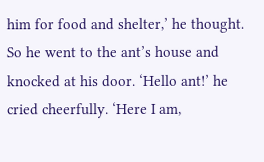him for food and shelter,’ he thought. So he went to the ant’s house and knocked at his door. ‘Hello ant!’ he cried cheerfully. ‘Here I am,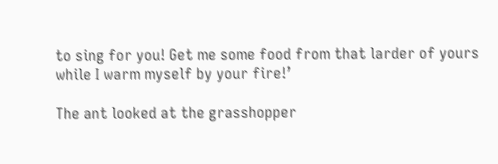to sing for you! Get me some food from that larder of yours while I warm myself by your fire!’

The ant looked at the grasshopper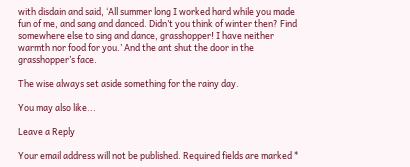with disdain and said, ‘All summer long I worked hard while you made fun of me, and sang and danced. Didn’t you think of winter then? Find somewhere else to sing and dance, grasshopper! I have neither warmth nor food for you.’ And the ant shut the door in the grasshopper’s face.

The wise always set aside something for the rainy day.

You may also like...

Leave a Reply

Your email address will not be published. Required fields are marked *